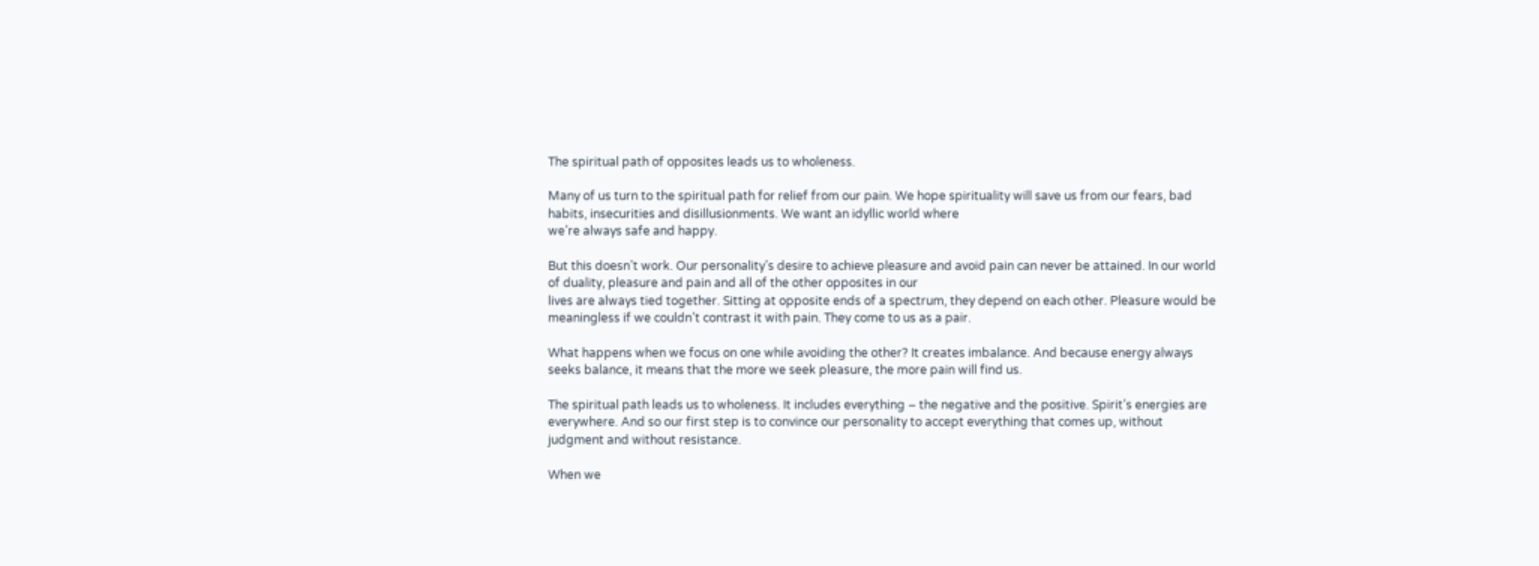The spiritual path of opposites leads us to wholeness.

Many of us turn to the spiritual path for relief from our pain. We hope spirituality will save us from our fears, bad habits, insecurities and disillusionments. We want an idyllic world where
we’re always safe and happy.

But this doesn’t work. Our personality’s desire to achieve pleasure and avoid pain can never be attained. In our world of duality, pleasure and pain and all of the other opposites in our
lives are always tied together. Sitting at opposite ends of a spectrum, they depend on each other. Pleasure would be meaningless if we couldn’t contrast it with pain. They come to us as a pair.

What happens when we focus on one while avoiding the other? It creates imbalance. And because energy always seeks balance, it means that the more we seek pleasure, the more pain will find us.

The spiritual path leads us to wholeness. It includes everything – the negative and the positive. Spirit’s energies are everywhere. And so our first step is to convince our personality to accept everything that comes up, without judgment and without resistance.

When we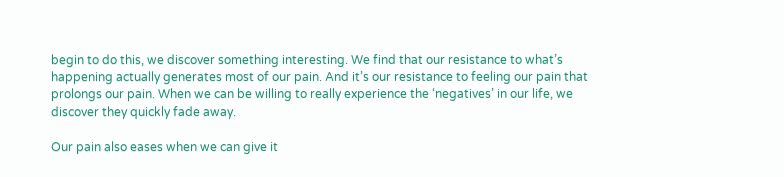begin to do this, we discover something interesting. We find that our resistance to what’s happening actually generates most of our pain. And it’s our resistance to feeling our pain that prolongs our pain. When we can be willing to really experience the ‘negatives’ in our life, we discover they quickly fade away.

Our pain also eases when we can give it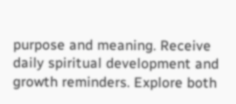purpose and meaning. Receive daily spiritual development and growth reminders. Explore both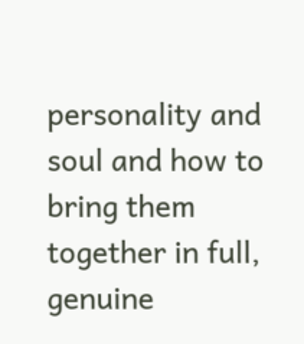personality and soul and how to bring them together in full, genuine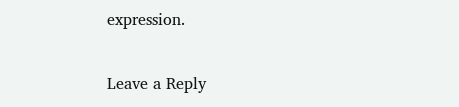expression.

Leave a Reply